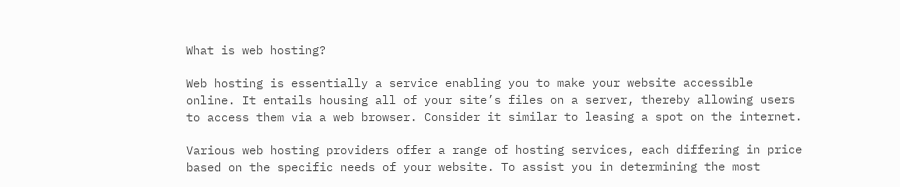What is web hosting?

Web hosting is essentially a service enabling you to make your website accessible online. It entails housing all of your site’s files on a server, thereby allowing users to access them via a web browser. Consider it similar to leasing a spot on the internet.

Various web hosting providers offer a range of hosting services, each differing in price based on the specific needs of your website. To assist you in determining the most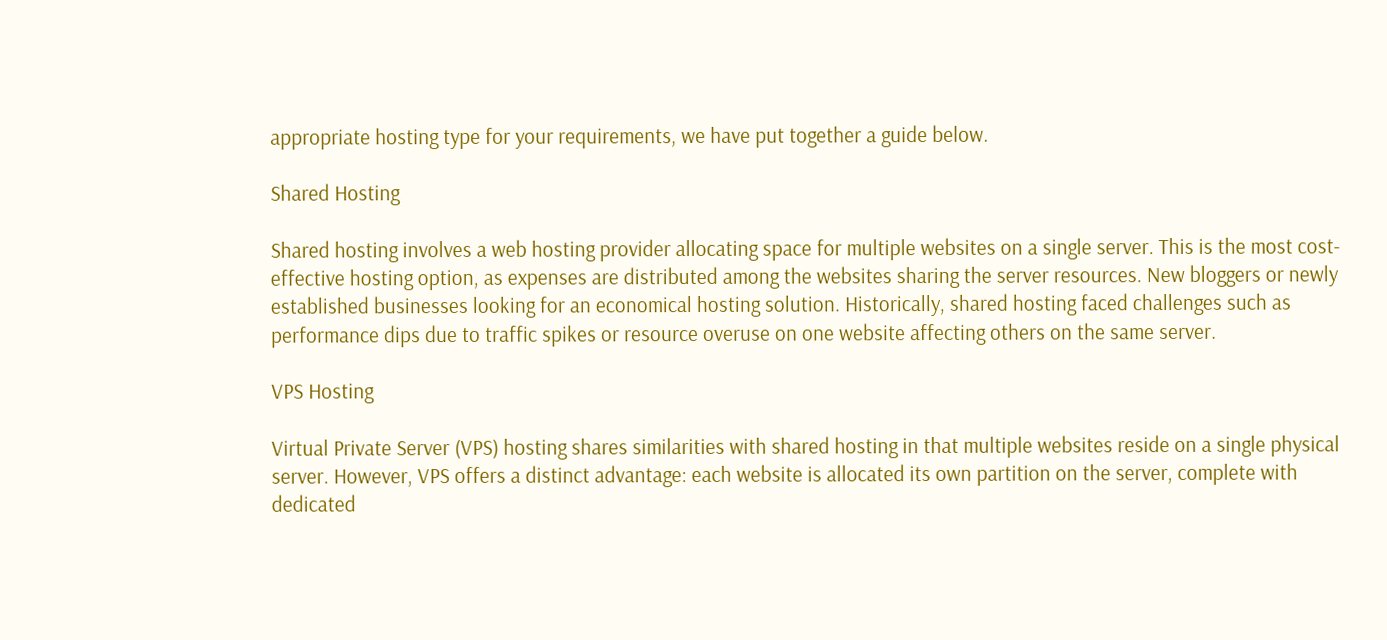appropriate hosting type for your requirements, we have put together a guide below.

Shared Hosting

Shared hosting involves a web hosting provider allocating space for multiple websites on a single server. This is the most cost-effective hosting option, as expenses are distributed among the websites sharing the server resources. New bloggers or newly established businesses looking for an economical hosting solution. Historically, shared hosting faced challenges such as performance dips due to traffic spikes or resource overuse on one website affecting others on the same server.

VPS Hosting

Virtual Private Server (VPS) hosting shares similarities with shared hosting in that multiple websites reside on a single physical server. However, VPS offers a distinct advantage: each website is allocated its own partition on the server, complete with dedicated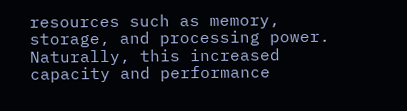resources such as memory, storage, and processing power. Naturally, this increased capacity and performance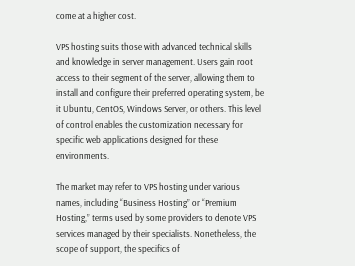come at a higher cost.

VPS hosting suits those with advanced technical skills and knowledge in server management. Users gain root access to their segment of the server, allowing them to install and configure their preferred operating system, be it Ubuntu, CentOS, Windows Server, or others. This level of control enables the customization necessary for specific web applications designed for these environments.

The market may refer to VPS hosting under various names, including “Business Hosting” or “Premium Hosting,” terms used by some providers to denote VPS services managed by their specialists. Nonetheless, the scope of support, the specifics of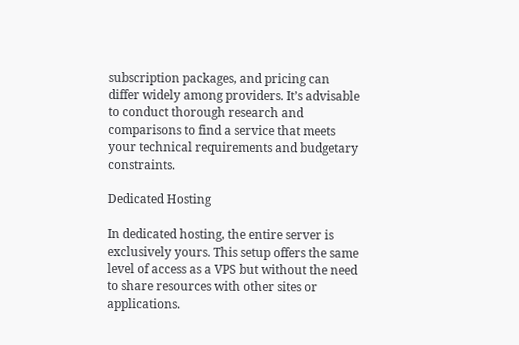subscription packages, and pricing can differ widely among providers. It’s advisable to conduct thorough research and comparisons to find a service that meets your technical requirements and budgetary constraints.

Dedicated Hosting

In dedicated hosting, the entire server is exclusively yours. This setup offers the same level of access as a VPS but without the need to share resources with other sites or applications.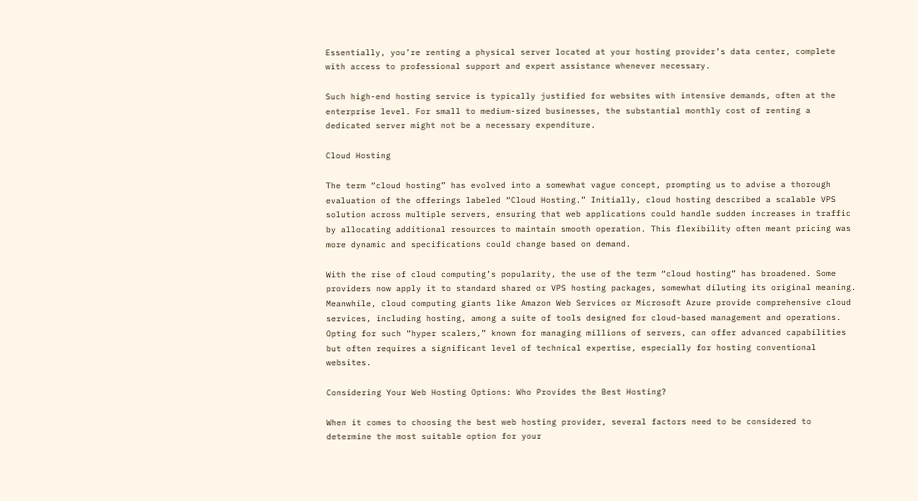Essentially, you’re renting a physical server located at your hosting provider’s data center, complete with access to professional support and expert assistance whenever necessary.

Such high-end hosting service is typically justified for websites with intensive demands, often at the enterprise level. For small to medium-sized businesses, the substantial monthly cost of renting a dedicated server might not be a necessary expenditure.

Cloud Hosting

The term “cloud hosting” has evolved into a somewhat vague concept, prompting us to advise a thorough evaluation of the offerings labeled “Cloud Hosting.” Initially, cloud hosting described a scalable VPS solution across multiple servers, ensuring that web applications could handle sudden increases in traffic by allocating additional resources to maintain smooth operation. This flexibility often meant pricing was more dynamic and specifications could change based on demand.

With the rise of cloud computing’s popularity, the use of the term “cloud hosting” has broadened. Some providers now apply it to standard shared or VPS hosting packages, somewhat diluting its original meaning. Meanwhile, cloud computing giants like Amazon Web Services or Microsoft Azure provide comprehensive cloud services, including hosting, among a suite of tools designed for cloud-based management and operations. Opting for such “hyper scalers,” known for managing millions of servers, can offer advanced capabilities but often requires a significant level of technical expertise, especially for hosting conventional websites.

Considering Your Web Hosting Options: Who Provides the Best Hosting?

When it comes to choosing the best web hosting provider, several factors need to be considered to determine the most suitable option for your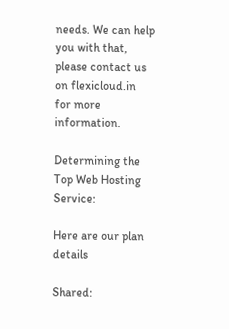needs. We can help you with that, please contact us on flexicloud.in for more information.

Determining the Top Web Hosting Service:

Here are our plan details

Shared: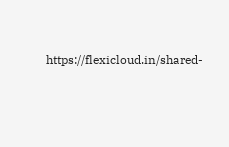https://flexicloud.in/shared-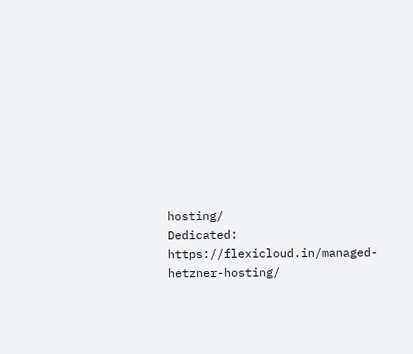hosting/
Dedicated: https://flexicloud.in/managed-hetzner-hosting/